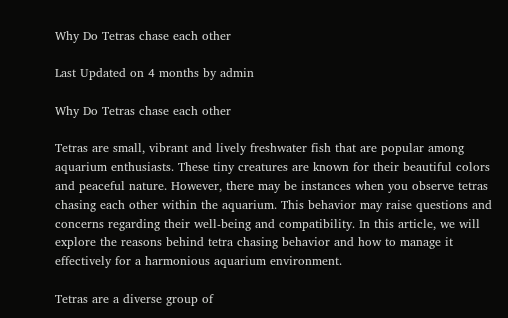Why Do Tetras chase each other

Last Updated on 4 months by admin

Why Do Tetras chase each other

Tetras are small, vibrant and lively freshwater fish that are popular among aquarium enthusiasts. These tiny creatures are known for their beautiful colors and peaceful nature. However, there may be instances when you observe tetras chasing each other within the aquarium. This behavior may raise questions and concerns regarding their well-being and compatibility. In this article, we will explore the reasons behind tetra chasing behavior and how to manage it effectively for a harmonious aquarium environment.

Tetras are a diverse group of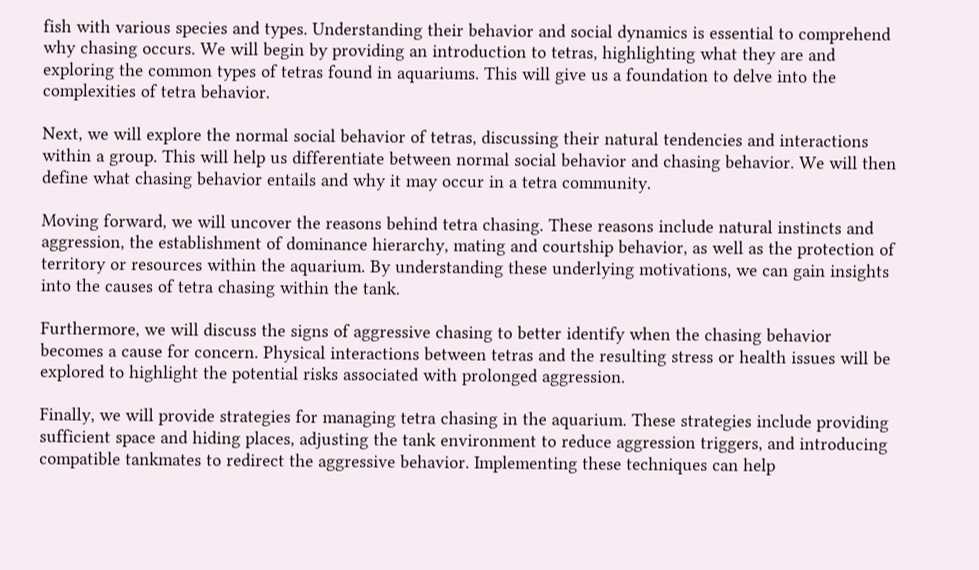fish with various species and types. Understanding their behavior and social dynamics is essential to comprehend why chasing occurs. We will begin by providing an introduction to tetras, highlighting what they are and exploring the common types of tetras found in aquariums. This will give us a foundation to delve into the complexities of tetra behavior.

Next, we will explore the normal social behavior of tetras, discussing their natural tendencies and interactions within a group. This will help us differentiate between normal social behavior and chasing behavior. We will then define what chasing behavior entails and why it may occur in a tetra community.

Moving forward, we will uncover the reasons behind tetra chasing. These reasons include natural instincts and aggression, the establishment of dominance hierarchy, mating and courtship behavior, as well as the protection of territory or resources within the aquarium. By understanding these underlying motivations, we can gain insights into the causes of tetra chasing within the tank.

Furthermore, we will discuss the signs of aggressive chasing to better identify when the chasing behavior becomes a cause for concern. Physical interactions between tetras and the resulting stress or health issues will be explored to highlight the potential risks associated with prolonged aggression.

Finally, we will provide strategies for managing tetra chasing in the aquarium. These strategies include providing sufficient space and hiding places, adjusting the tank environment to reduce aggression triggers, and introducing compatible tankmates to redirect the aggressive behavior. Implementing these techniques can help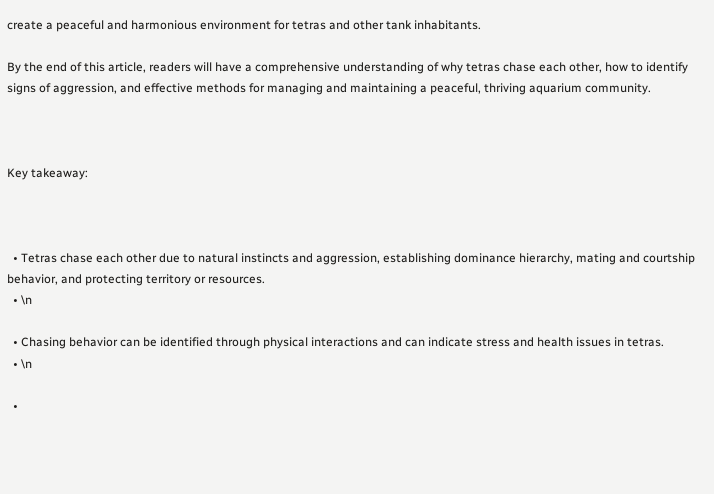create a peaceful and harmonious environment for tetras and other tank inhabitants.

By the end of this article, readers will have a comprehensive understanding of why tetras chase each other, how to identify signs of aggression, and effective methods for managing and maintaining a peaceful, thriving aquarium community.



Key takeaway:



  • Tetras chase each other due to natural instincts and aggression, establishing dominance hierarchy, mating and courtship behavior, and protecting territory or resources.
  • \n

  • Chasing behavior can be identified through physical interactions and can indicate stress and health issues in tetras.
  • \n

  •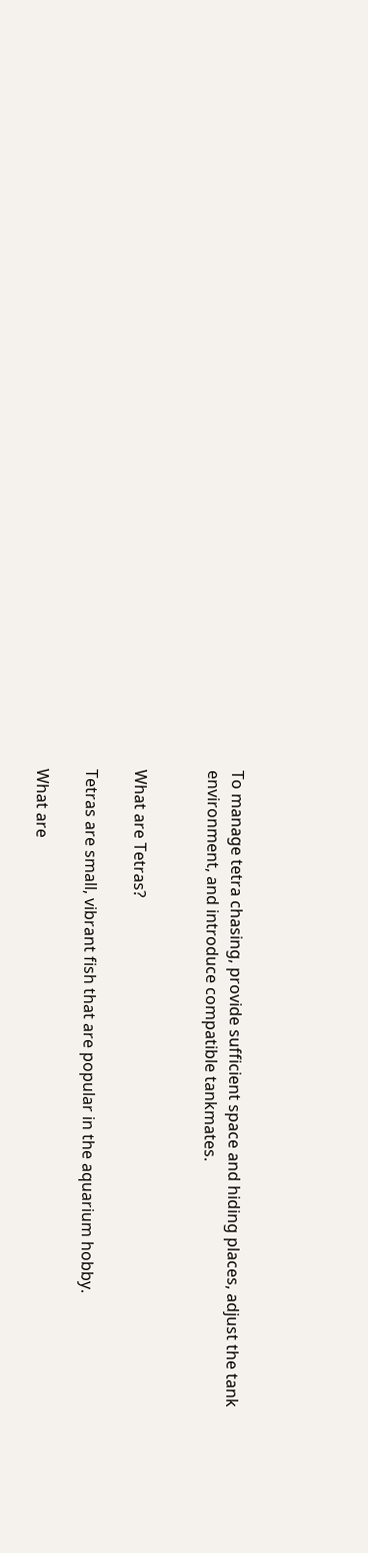To manage tetra chasing, provide sufficient space and hiding places, adjust the tank environment, and introduce compatible tankmates.


What are Tetras?

Tetras are small, vibrant fish that are popular in the aquarium hobby.

What are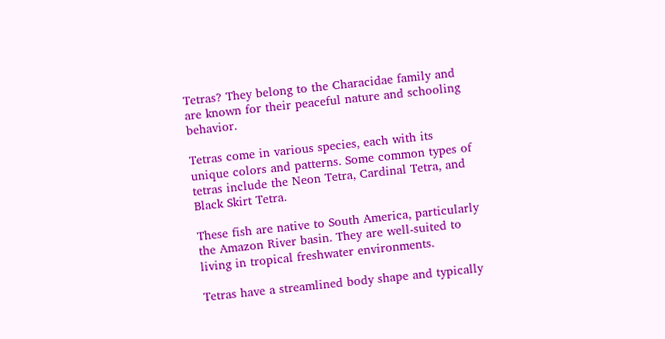Tetras? They belong to the Characidae family and are known for their peaceful nature and schooling behavior.

Tetras come in various species, each with its unique colors and patterns. Some common types of tetras include the Neon Tetra, Cardinal Tetra, and Black Skirt Tetra.

These fish are native to South America, particularly the Amazon River basin. They are well-suited to living in tropical freshwater environments.

Tetras have a streamlined body shape and typically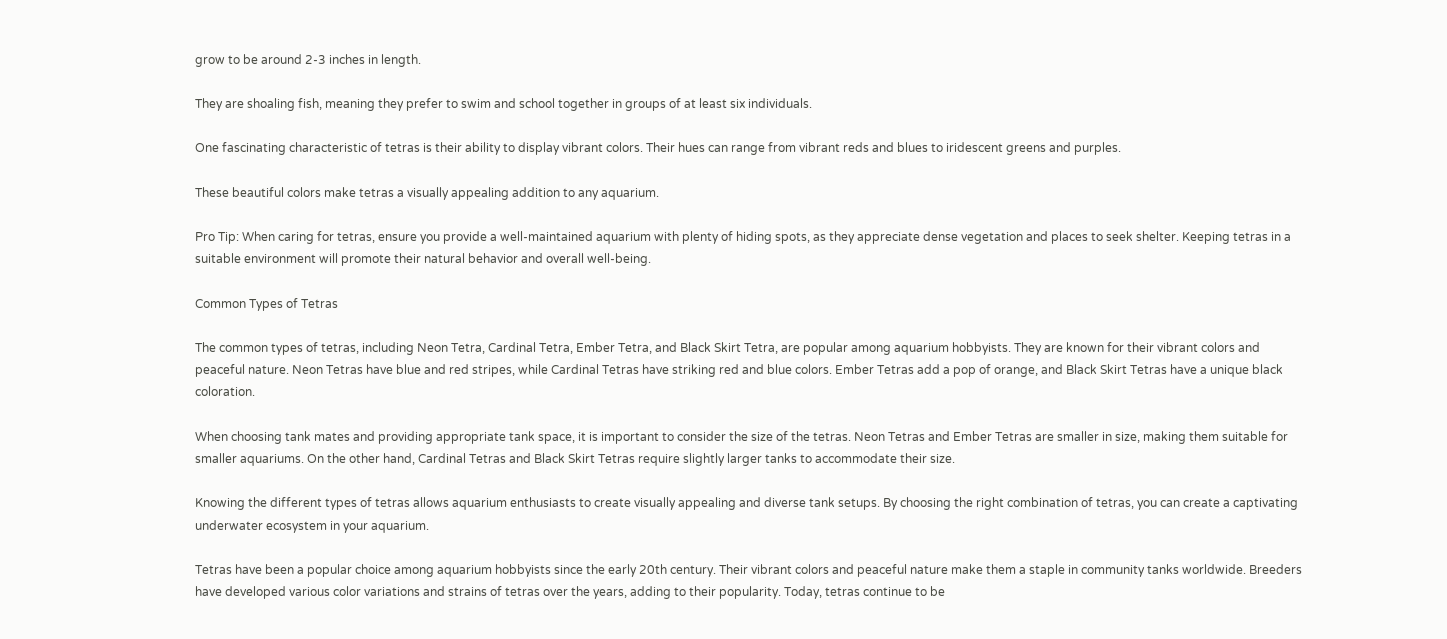grow to be around 2-3 inches in length.

They are shoaling fish, meaning they prefer to swim and school together in groups of at least six individuals.

One fascinating characteristic of tetras is their ability to display vibrant colors. Their hues can range from vibrant reds and blues to iridescent greens and purples.

These beautiful colors make tetras a visually appealing addition to any aquarium.

Pro Tip: When caring for tetras, ensure you provide a well-maintained aquarium with plenty of hiding spots, as they appreciate dense vegetation and places to seek shelter. Keeping tetras in a suitable environment will promote their natural behavior and overall well-being.

Common Types of Tetras

The common types of tetras, including Neon Tetra, Cardinal Tetra, Ember Tetra, and Black Skirt Tetra, are popular among aquarium hobbyists. They are known for their vibrant colors and peaceful nature. Neon Tetras have blue and red stripes, while Cardinal Tetras have striking red and blue colors. Ember Tetras add a pop of orange, and Black Skirt Tetras have a unique black coloration.

When choosing tank mates and providing appropriate tank space, it is important to consider the size of the tetras. Neon Tetras and Ember Tetras are smaller in size, making them suitable for smaller aquariums. On the other hand, Cardinal Tetras and Black Skirt Tetras require slightly larger tanks to accommodate their size.

Knowing the different types of tetras allows aquarium enthusiasts to create visually appealing and diverse tank setups. By choosing the right combination of tetras, you can create a captivating underwater ecosystem in your aquarium.

Tetras have been a popular choice among aquarium hobbyists since the early 20th century. Their vibrant colors and peaceful nature make them a staple in community tanks worldwide. Breeders have developed various color variations and strains of tetras over the years, adding to their popularity. Today, tetras continue to be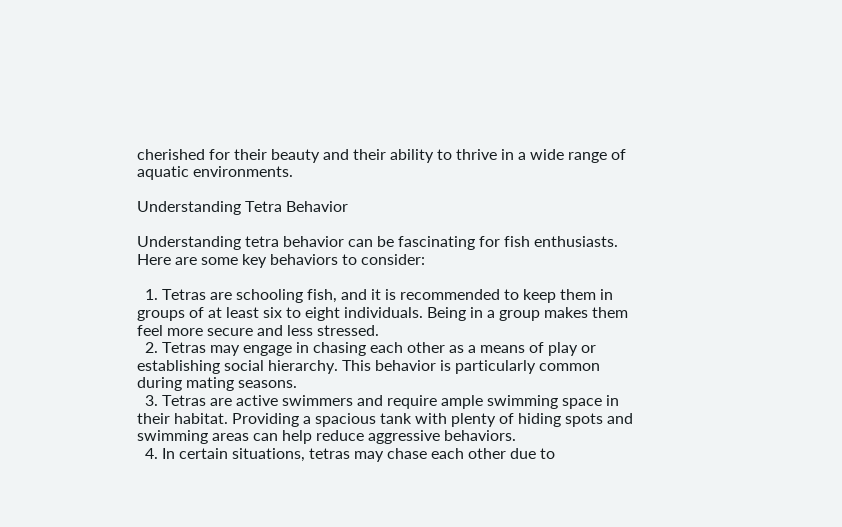cherished for their beauty and their ability to thrive in a wide range of aquatic environments.

Understanding Tetra Behavior

Understanding tetra behavior can be fascinating for fish enthusiasts. Here are some key behaviors to consider:

  1. Tetras are schooling fish, and it is recommended to keep them in groups of at least six to eight individuals. Being in a group makes them feel more secure and less stressed.
  2. Tetras may engage in chasing each other as a means of play or establishing social hierarchy. This behavior is particularly common during mating seasons.
  3. Tetras are active swimmers and require ample swimming space in their habitat. Providing a spacious tank with plenty of hiding spots and swimming areas can help reduce aggressive behaviors.
  4. In certain situations, tetras may chase each other due to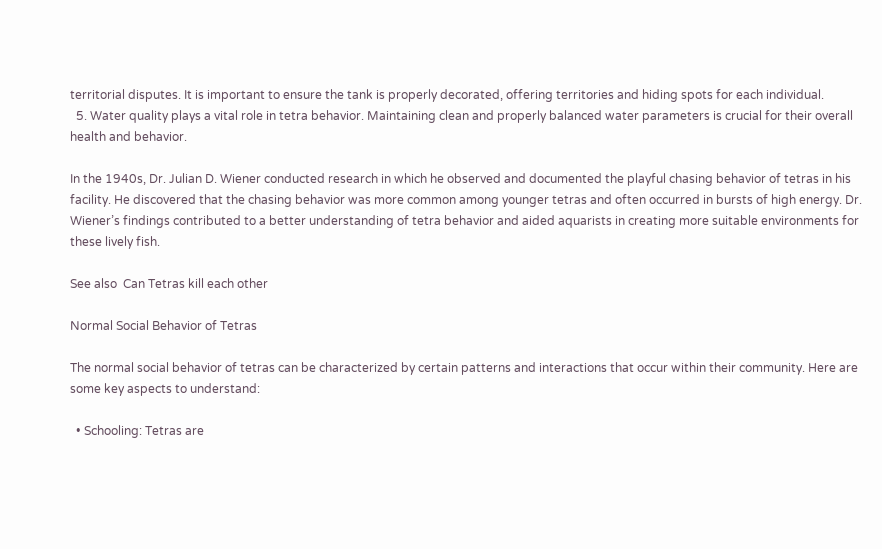territorial disputes. It is important to ensure the tank is properly decorated, offering territories and hiding spots for each individual.
  5. Water quality plays a vital role in tetra behavior. Maintaining clean and properly balanced water parameters is crucial for their overall health and behavior.

In the 1940s, Dr. Julian D. Wiener conducted research in which he observed and documented the playful chasing behavior of tetras in his facility. He discovered that the chasing behavior was more common among younger tetras and often occurred in bursts of high energy. Dr. Wiener’s findings contributed to a better understanding of tetra behavior and aided aquarists in creating more suitable environments for these lively fish.

See also  Can Tetras kill each other

Normal Social Behavior of Tetras

The normal social behavior of tetras can be characterized by certain patterns and interactions that occur within their community. Here are some key aspects to understand:

  • Schooling: Tetras are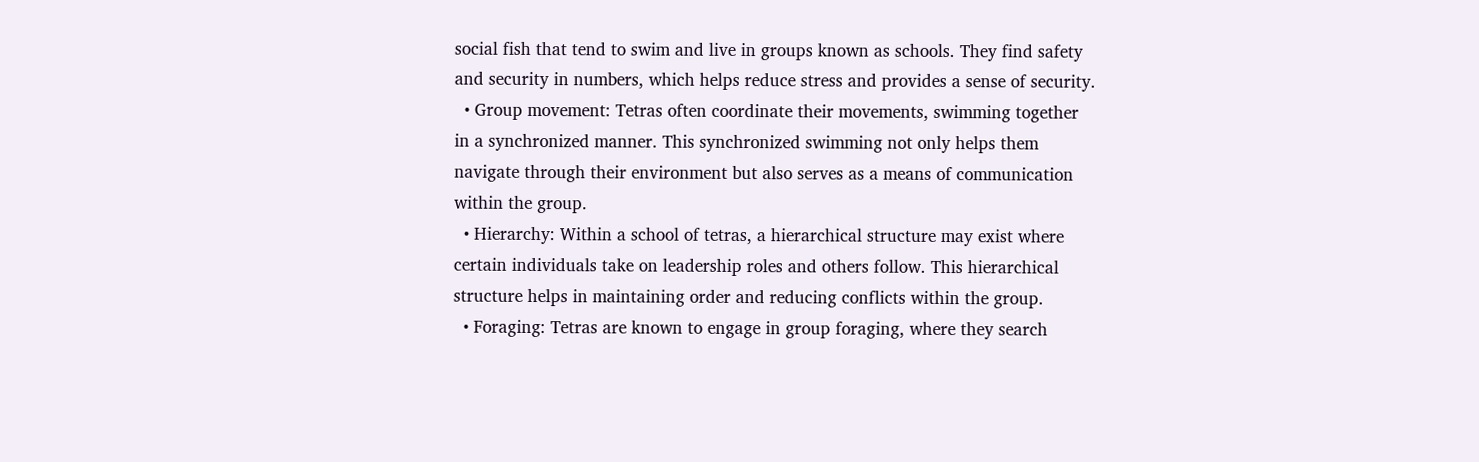social fish that tend to swim and live in groups known as schools. They find safety and security in numbers, which helps reduce stress and provides a sense of security.
  • Group movement: Tetras often coordinate their movements, swimming together in a synchronized manner. This synchronized swimming not only helps them navigate through their environment but also serves as a means of communication within the group.
  • Hierarchy: Within a school of tetras, a hierarchical structure may exist where certain individuals take on leadership roles and others follow. This hierarchical structure helps in maintaining order and reducing conflicts within the group.
  • Foraging: Tetras are known to engage in group foraging, where they search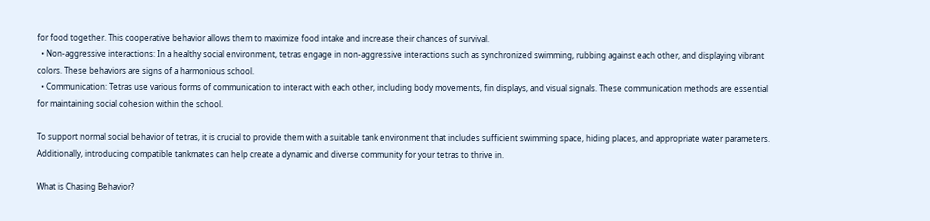for food together. This cooperative behavior allows them to maximize food intake and increase their chances of survival.
  • Non-aggressive interactions: In a healthy social environment, tetras engage in non-aggressive interactions such as synchronized swimming, rubbing against each other, and displaying vibrant colors. These behaviors are signs of a harmonious school.
  • Communication: Tetras use various forms of communication to interact with each other, including body movements, fin displays, and visual signals. These communication methods are essential for maintaining social cohesion within the school.

To support normal social behavior of tetras, it is crucial to provide them with a suitable tank environment that includes sufficient swimming space, hiding places, and appropriate water parameters. Additionally, introducing compatible tankmates can help create a dynamic and diverse community for your tetras to thrive in.

What is Chasing Behavior?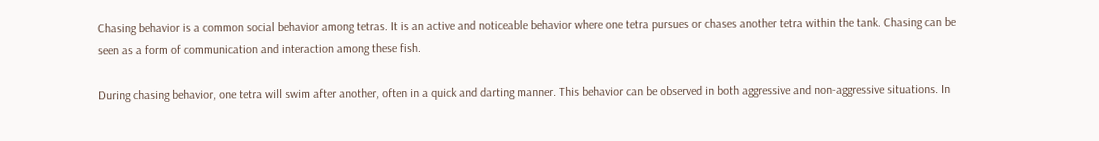Chasing behavior is a common social behavior among tetras. It is an active and noticeable behavior where one tetra pursues or chases another tetra within the tank. Chasing can be seen as a form of communication and interaction among these fish.

During chasing behavior, one tetra will swim after another, often in a quick and darting manner. This behavior can be observed in both aggressive and non-aggressive situations. In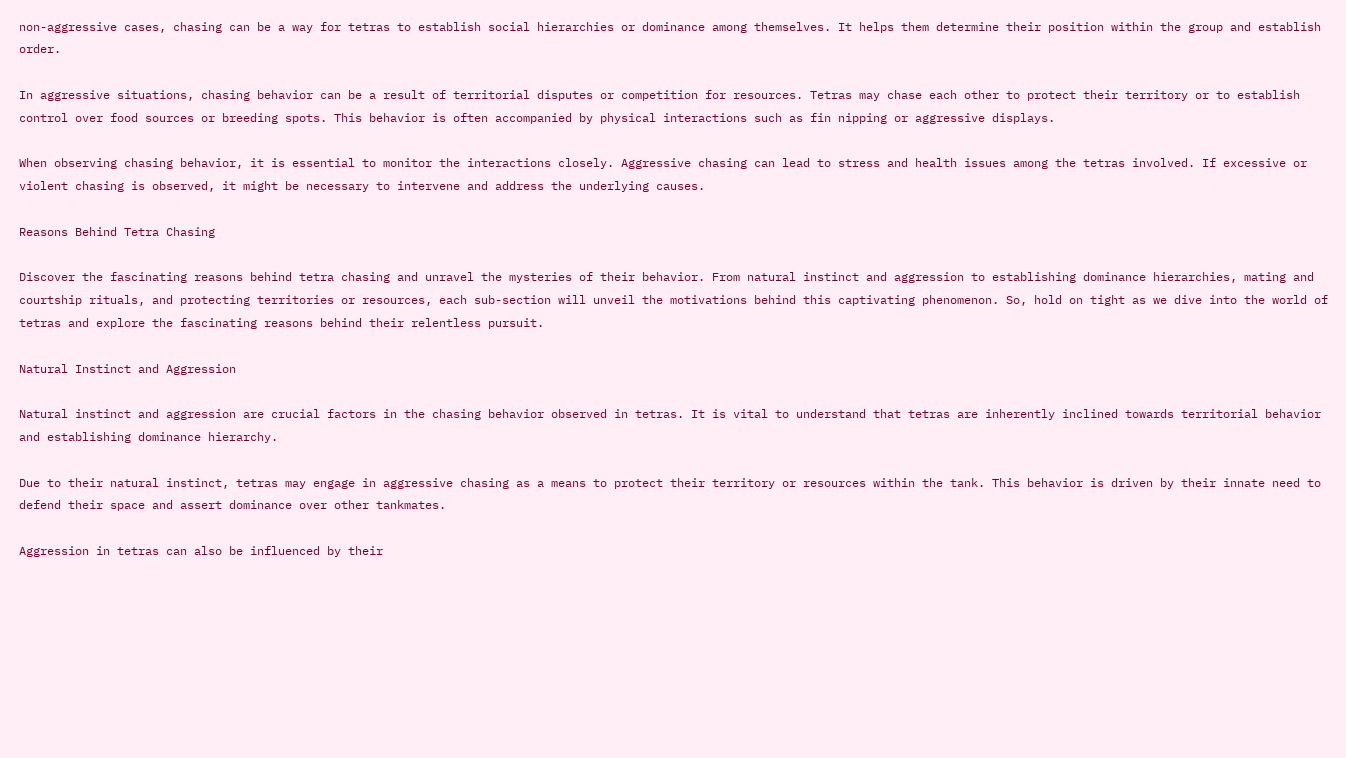non-aggressive cases, chasing can be a way for tetras to establish social hierarchies or dominance among themselves. It helps them determine their position within the group and establish order.

In aggressive situations, chasing behavior can be a result of territorial disputes or competition for resources. Tetras may chase each other to protect their territory or to establish control over food sources or breeding spots. This behavior is often accompanied by physical interactions such as fin nipping or aggressive displays.

When observing chasing behavior, it is essential to monitor the interactions closely. Aggressive chasing can lead to stress and health issues among the tetras involved. If excessive or violent chasing is observed, it might be necessary to intervene and address the underlying causes.

Reasons Behind Tetra Chasing

Discover the fascinating reasons behind tetra chasing and unravel the mysteries of their behavior. From natural instinct and aggression to establishing dominance hierarchies, mating and courtship rituals, and protecting territories or resources, each sub-section will unveil the motivations behind this captivating phenomenon. So, hold on tight as we dive into the world of tetras and explore the fascinating reasons behind their relentless pursuit.

Natural Instinct and Aggression

Natural instinct and aggression are crucial factors in the chasing behavior observed in tetras. It is vital to understand that tetras are inherently inclined towards territorial behavior and establishing dominance hierarchy.

Due to their natural instinct, tetras may engage in aggressive chasing as a means to protect their territory or resources within the tank. This behavior is driven by their innate need to defend their space and assert dominance over other tankmates.

Aggression in tetras can also be influenced by their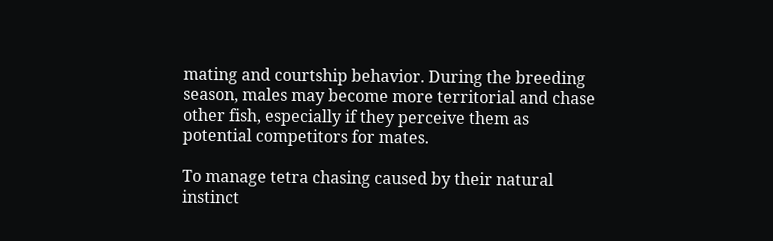mating and courtship behavior. During the breeding season, males may become more territorial and chase other fish, especially if they perceive them as potential competitors for mates.

To manage tetra chasing caused by their natural instinct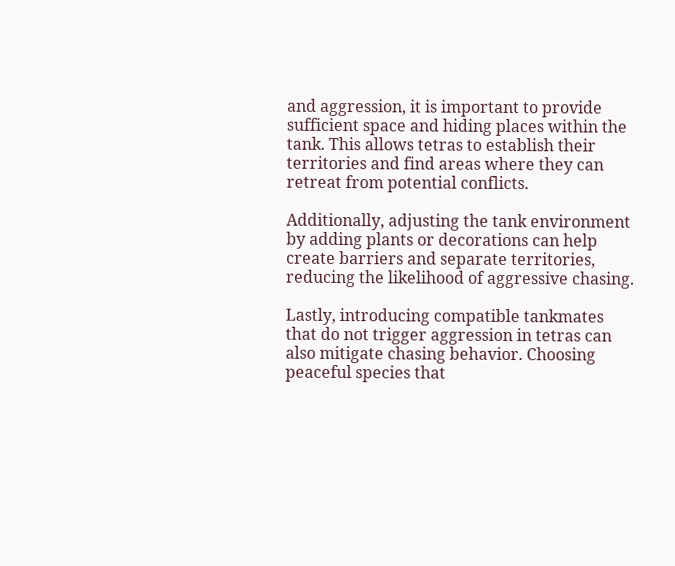and aggression, it is important to provide sufficient space and hiding places within the tank. This allows tetras to establish their territories and find areas where they can retreat from potential conflicts.

Additionally, adjusting the tank environment by adding plants or decorations can help create barriers and separate territories, reducing the likelihood of aggressive chasing.

Lastly, introducing compatible tankmates that do not trigger aggression in tetras can also mitigate chasing behavior. Choosing peaceful species that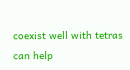coexist well with tetras can help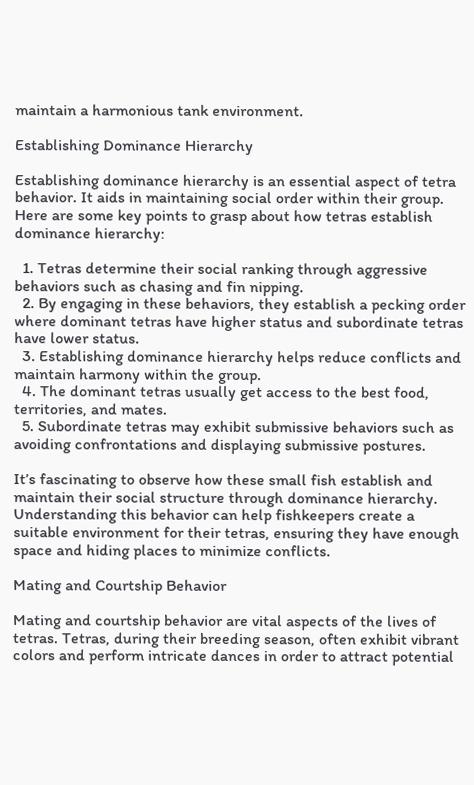maintain a harmonious tank environment.

Establishing Dominance Hierarchy

Establishing dominance hierarchy is an essential aspect of tetra behavior. It aids in maintaining social order within their group. Here are some key points to grasp about how tetras establish dominance hierarchy:

  1. Tetras determine their social ranking through aggressive behaviors such as chasing and fin nipping.
  2. By engaging in these behaviors, they establish a pecking order where dominant tetras have higher status and subordinate tetras have lower status.
  3. Establishing dominance hierarchy helps reduce conflicts and maintain harmony within the group.
  4. The dominant tetras usually get access to the best food, territories, and mates.
  5. Subordinate tetras may exhibit submissive behaviors such as avoiding confrontations and displaying submissive postures.

It’s fascinating to observe how these small fish establish and maintain their social structure through dominance hierarchy. Understanding this behavior can help fishkeepers create a suitable environment for their tetras, ensuring they have enough space and hiding places to minimize conflicts.

Mating and Courtship Behavior

Mating and courtship behavior are vital aspects of the lives of tetras. Tetras, during their breeding season, often exhibit vibrant colors and perform intricate dances in order to attract potential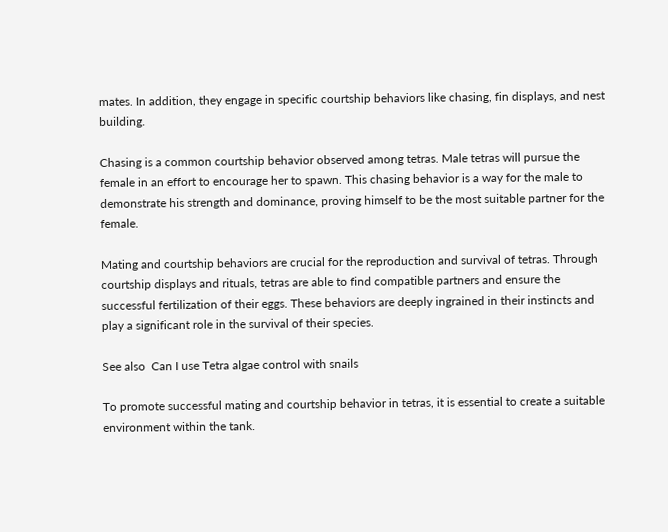mates. In addition, they engage in specific courtship behaviors like chasing, fin displays, and nest building.

Chasing is a common courtship behavior observed among tetras. Male tetras will pursue the female in an effort to encourage her to spawn. This chasing behavior is a way for the male to demonstrate his strength and dominance, proving himself to be the most suitable partner for the female.

Mating and courtship behaviors are crucial for the reproduction and survival of tetras. Through courtship displays and rituals, tetras are able to find compatible partners and ensure the successful fertilization of their eggs. These behaviors are deeply ingrained in their instincts and play a significant role in the survival of their species.

See also  Can I use Tetra algae control with snails

To promote successful mating and courtship behavior in tetras, it is essential to create a suitable environment within the tank.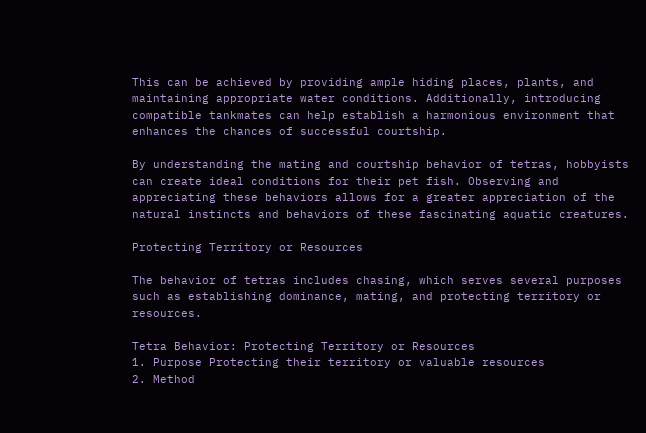This can be achieved by providing ample hiding places, plants, and maintaining appropriate water conditions. Additionally, introducing compatible tankmates can help establish a harmonious environment that enhances the chances of successful courtship.

By understanding the mating and courtship behavior of tetras, hobbyists can create ideal conditions for their pet fish. Observing and appreciating these behaviors allows for a greater appreciation of the natural instincts and behaviors of these fascinating aquatic creatures.

Protecting Territory or Resources

The behavior of tetras includes chasing, which serves several purposes such as establishing dominance, mating, and protecting territory or resources.

Tetra Behavior: Protecting Territory or Resources
1. Purpose Protecting their territory or valuable resources
2. Method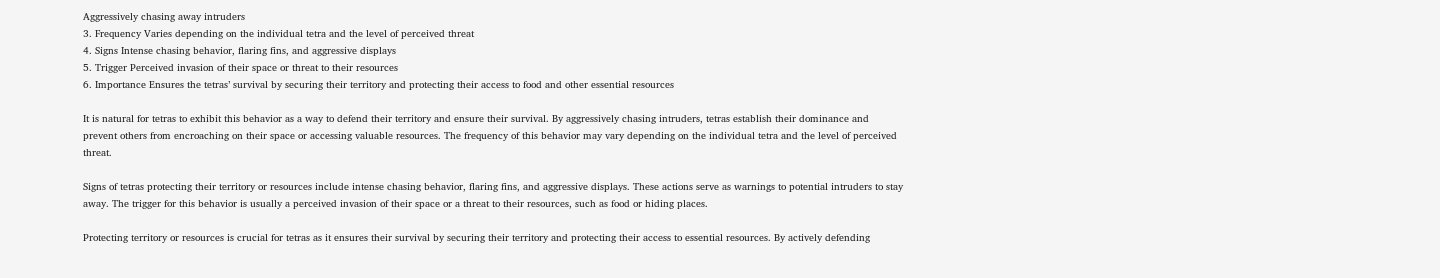Aggressively chasing away intruders
3. Frequency Varies depending on the individual tetra and the level of perceived threat
4. Signs Intense chasing behavior, flaring fins, and aggressive displays
5. Trigger Perceived invasion of their space or threat to their resources
6. Importance Ensures the tetras’ survival by securing their territory and protecting their access to food and other essential resources

It is natural for tetras to exhibit this behavior as a way to defend their territory and ensure their survival. By aggressively chasing intruders, tetras establish their dominance and prevent others from encroaching on their space or accessing valuable resources. The frequency of this behavior may vary depending on the individual tetra and the level of perceived threat.

Signs of tetras protecting their territory or resources include intense chasing behavior, flaring fins, and aggressive displays. These actions serve as warnings to potential intruders to stay away. The trigger for this behavior is usually a perceived invasion of their space or a threat to their resources, such as food or hiding places.

Protecting territory or resources is crucial for tetras as it ensures their survival by securing their territory and protecting their access to essential resources. By actively defending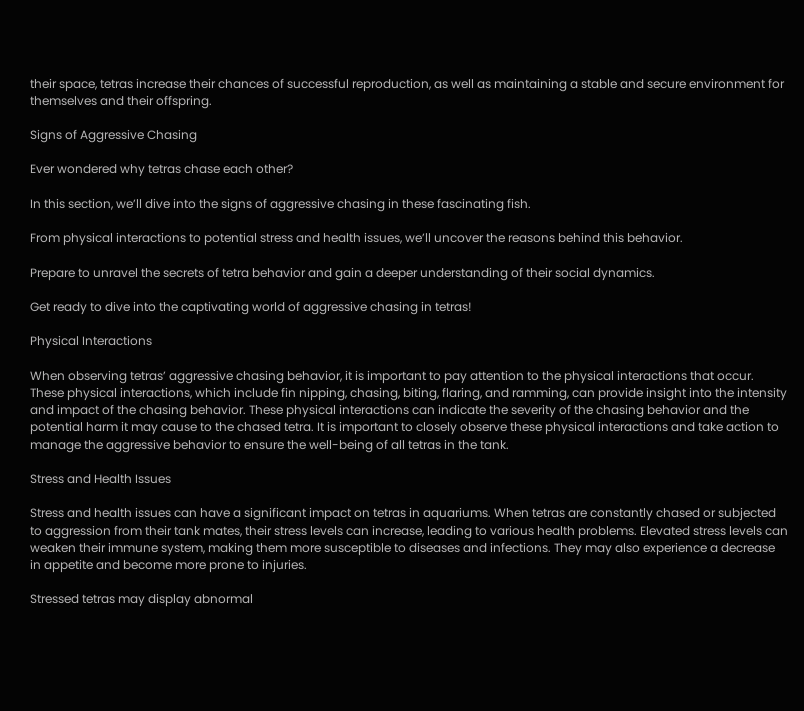their space, tetras increase their chances of successful reproduction, as well as maintaining a stable and secure environment for themselves and their offspring.

Signs of Aggressive Chasing

Ever wondered why tetras chase each other?

In this section, we’ll dive into the signs of aggressive chasing in these fascinating fish.

From physical interactions to potential stress and health issues, we’ll uncover the reasons behind this behavior.

Prepare to unravel the secrets of tetra behavior and gain a deeper understanding of their social dynamics.

Get ready to dive into the captivating world of aggressive chasing in tetras!

Physical Interactions

When observing tetras’ aggressive chasing behavior, it is important to pay attention to the physical interactions that occur. These physical interactions, which include fin nipping, chasing, biting, flaring, and ramming, can provide insight into the intensity and impact of the chasing behavior. These physical interactions can indicate the severity of the chasing behavior and the potential harm it may cause to the chased tetra. It is important to closely observe these physical interactions and take action to manage the aggressive behavior to ensure the well-being of all tetras in the tank.

Stress and Health Issues

Stress and health issues can have a significant impact on tetras in aquariums. When tetras are constantly chased or subjected to aggression from their tank mates, their stress levels can increase, leading to various health problems. Elevated stress levels can weaken their immune system, making them more susceptible to diseases and infections. They may also experience a decrease in appetite and become more prone to injuries.

Stressed tetras may display abnormal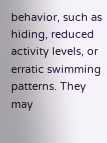behavior, such as hiding, reduced activity levels, or erratic swimming patterns. They may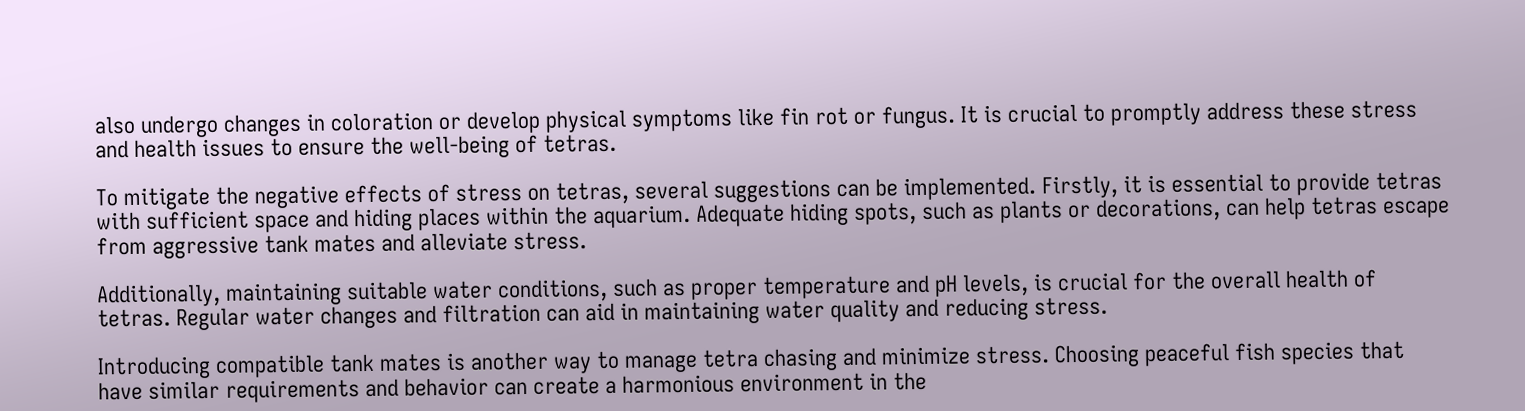also undergo changes in coloration or develop physical symptoms like fin rot or fungus. It is crucial to promptly address these stress and health issues to ensure the well-being of tetras.

To mitigate the negative effects of stress on tetras, several suggestions can be implemented. Firstly, it is essential to provide tetras with sufficient space and hiding places within the aquarium. Adequate hiding spots, such as plants or decorations, can help tetras escape from aggressive tank mates and alleviate stress.

Additionally, maintaining suitable water conditions, such as proper temperature and pH levels, is crucial for the overall health of tetras. Regular water changes and filtration can aid in maintaining water quality and reducing stress.

Introducing compatible tank mates is another way to manage tetra chasing and minimize stress. Choosing peaceful fish species that have similar requirements and behavior can create a harmonious environment in the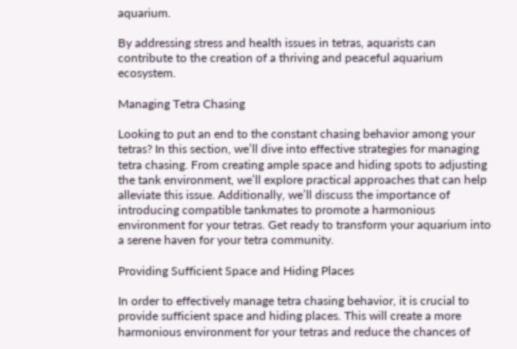aquarium.

By addressing stress and health issues in tetras, aquarists can contribute to the creation of a thriving and peaceful aquarium ecosystem.

Managing Tetra Chasing

Looking to put an end to the constant chasing behavior among your tetras? In this section, we’ll dive into effective strategies for managing tetra chasing. From creating ample space and hiding spots to adjusting the tank environment, we’ll explore practical approaches that can help alleviate this issue. Additionally, we’ll discuss the importance of introducing compatible tankmates to promote a harmonious environment for your tetras. Get ready to transform your aquarium into a serene haven for your tetra community.

Providing Sufficient Space and Hiding Places

In order to effectively manage tetra chasing behavior, it is crucial to provide sufficient space and hiding places. This will create a more harmonious environment for your tetras and reduce the chances of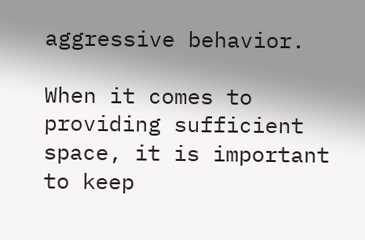aggressive behavior.

When it comes to providing sufficient space, it is important to keep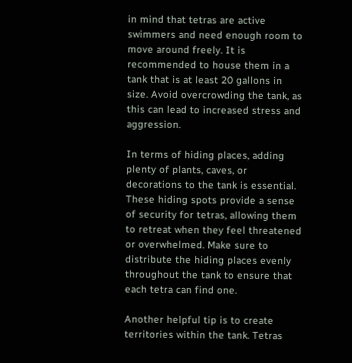in mind that tetras are active swimmers and need enough room to move around freely. It is recommended to house them in a tank that is at least 20 gallons in size. Avoid overcrowding the tank, as this can lead to increased stress and aggression.

In terms of hiding places, adding plenty of plants, caves, or decorations to the tank is essential. These hiding spots provide a sense of security for tetras, allowing them to retreat when they feel threatened or overwhelmed. Make sure to distribute the hiding places evenly throughout the tank to ensure that each tetra can find one.

Another helpful tip is to create territories within the tank. Tetras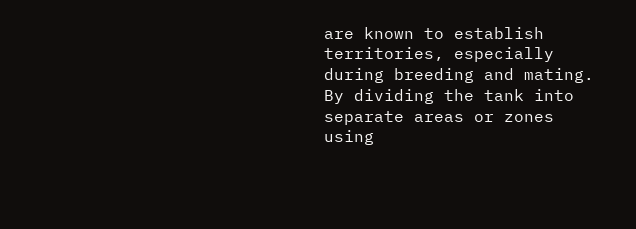are known to establish territories, especially during breeding and mating. By dividing the tank into separate areas or zones using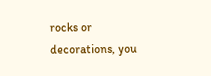rocks or decorations, you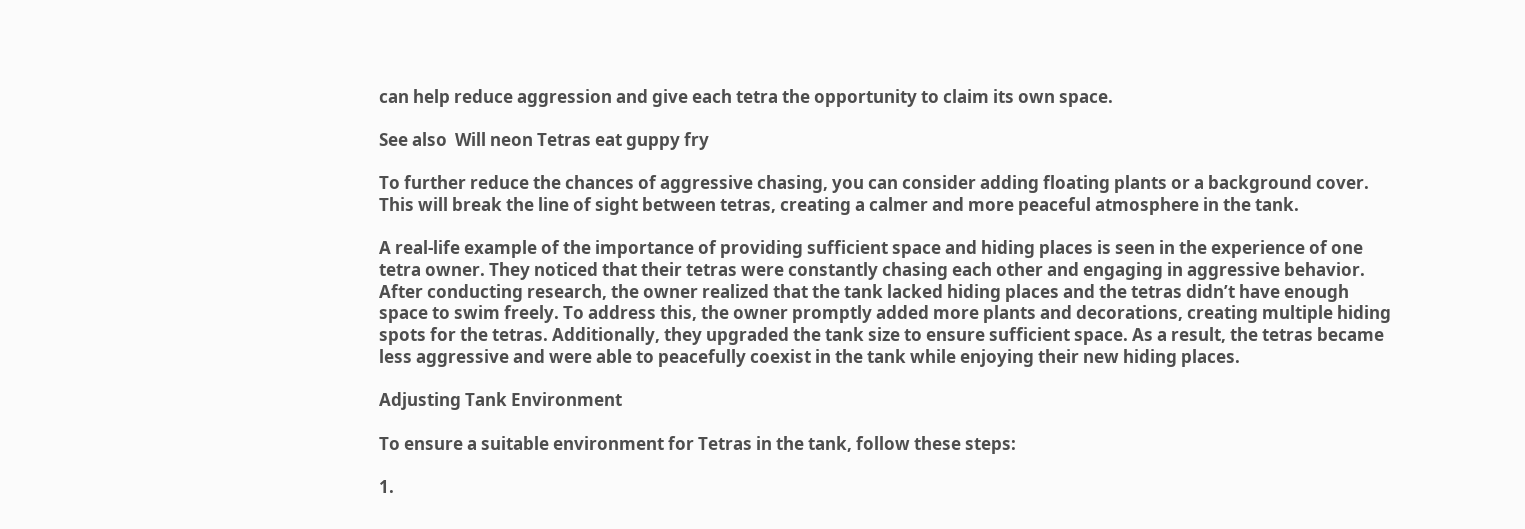can help reduce aggression and give each tetra the opportunity to claim its own space.

See also  Will neon Tetras eat guppy fry

To further reduce the chances of aggressive chasing, you can consider adding floating plants or a background cover. This will break the line of sight between tetras, creating a calmer and more peaceful atmosphere in the tank.

A real-life example of the importance of providing sufficient space and hiding places is seen in the experience of one tetra owner. They noticed that their tetras were constantly chasing each other and engaging in aggressive behavior. After conducting research, the owner realized that the tank lacked hiding places and the tetras didn’t have enough space to swim freely. To address this, the owner promptly added more plants and decorations, creating multiple hiding spots for the tetras. Additionally, they upgraded the tank size to ensure sufficient space. As a result, the tetras became less aggressive and were able to peacefully coexist in the tank while enjoying their new hiding places.

Adjusting Tank Environment

To ensure a suitable environment for Tetras in the tank, follow these steps:

1.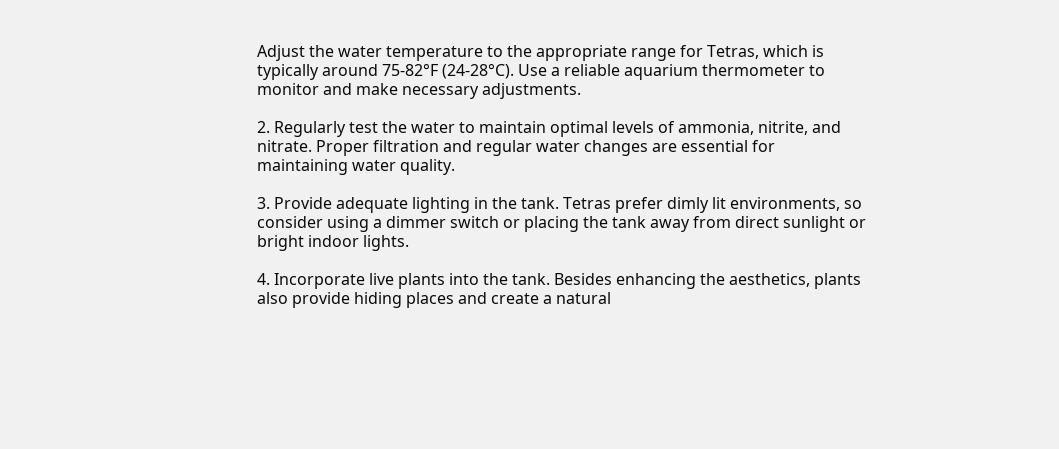Adjust the water temperature to the appropriate range for Tetras, which is typically around 75-82°F (24-28°C). Use a reliable aquarium thermometer to monitor and make necessary adjustments.

2. Regularly test the water to maintain optimal levels of ammonia, nitrite, and nitrate. Proper filtration and regular water changes are essential for maintaining water quality.

3. Provide adequate lighting in the tank. Tetras prefer dimly lit environments, so consider using a dimmer switch or placing the tank away from direct sunlight or bright indoor lights.

4. Incorporate live plants into the tank. Besides enhancing the aesthetics, plants also provide hiding places and create a natural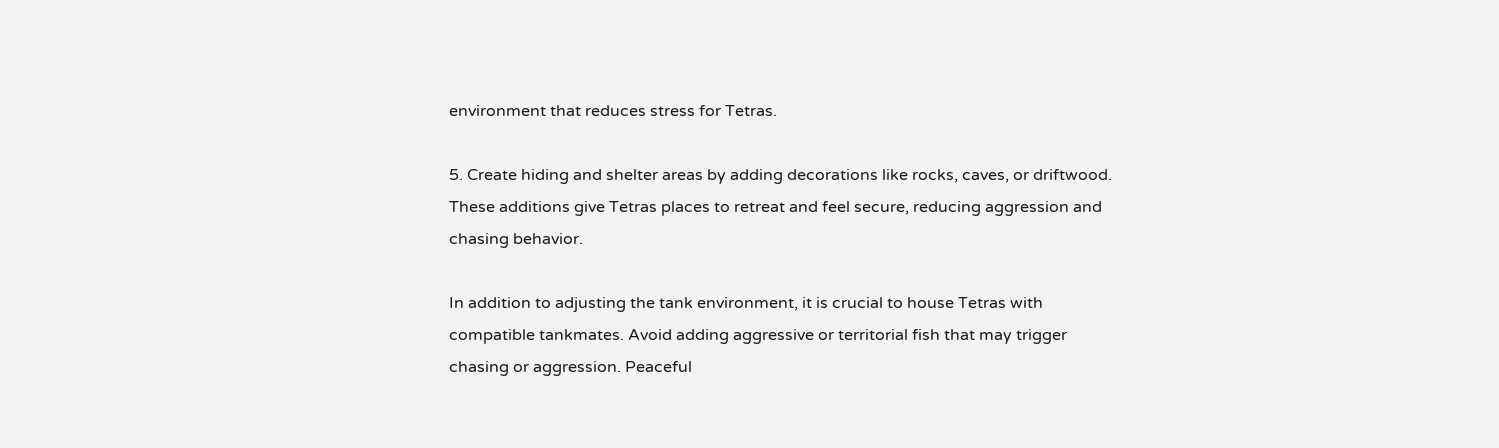environment that reduces stress for Tetras.

5. Create hiding and shelter areas by adding decorations like rocks, caves, or driftwood. These additions give Tetras places to retreat and feel secure, reducing aggression and chasing behavior.

In addition to adjusting the tank environment, it is crucial to house Tetras with compatible tankmates. Avoid adding aggressive or territorial fish that may trigger chasing or aggression. Peaceful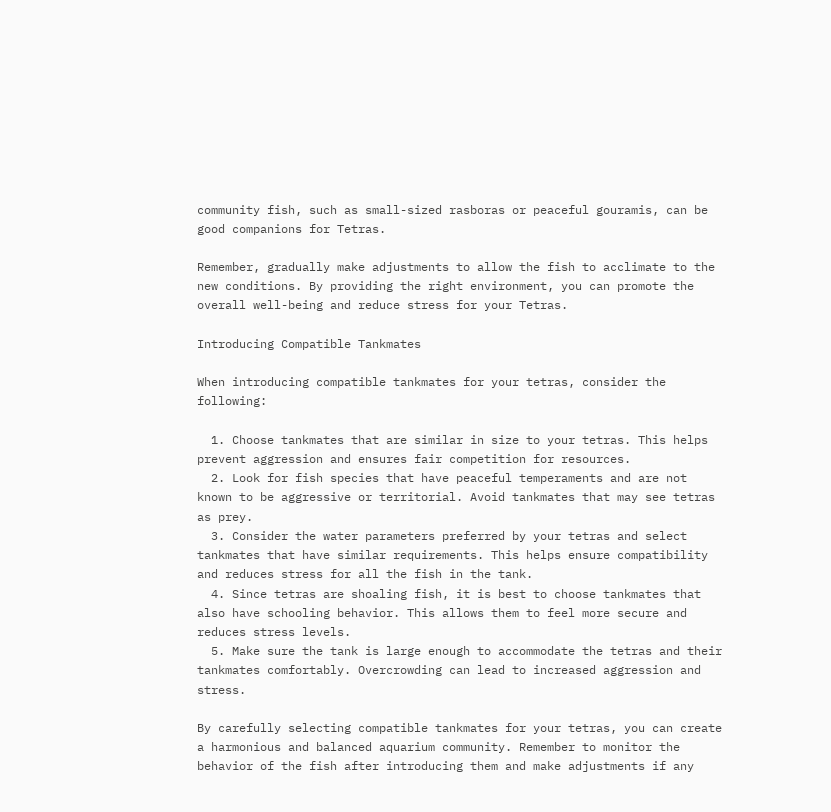community fish, such as small-sized rasboras or peaceful gouramis, can be good companions for Tetras.

Remember, gradually make adjustments to allow the fish to acclimate to the new conditions. By providing the right environment, you can promote the overall well-being and reduce stress for your Tetras.

Introducing Compatible Tankmates

When introducing compatible tankmates for your tetras, consider the following:

  1. Choose tankmates that are similar in size to your tetras. This helps prevent aggression and ensures fair competition for resources.
  2. Look for fish species that have peaceful temperaments and are not known to be aggressive or territorial. Avoid tankmates that may see tetras as prey.
  3. Consider the water parameters preferred by your tetras and select tankmates that have similar requirements. This helps ensure compatibility and reduces stress for all the fish in the tank.
  4. Since tetras are shoaling fish, it is best to choose tankmates that also have schooling behavior. This allows them to feel more secure and reduces stress levels.
  5. Make sure the tank is large enough to accommodate the tetras and their tankmates comfortably. Overcrowding can lead to increased aggression and stress.

By carefully selecting compatible tankmates for your tetras, you can create a harmonious and balanced aquarium community. Remember to monitor the behavior of the fish after introducing them and make adjustments if any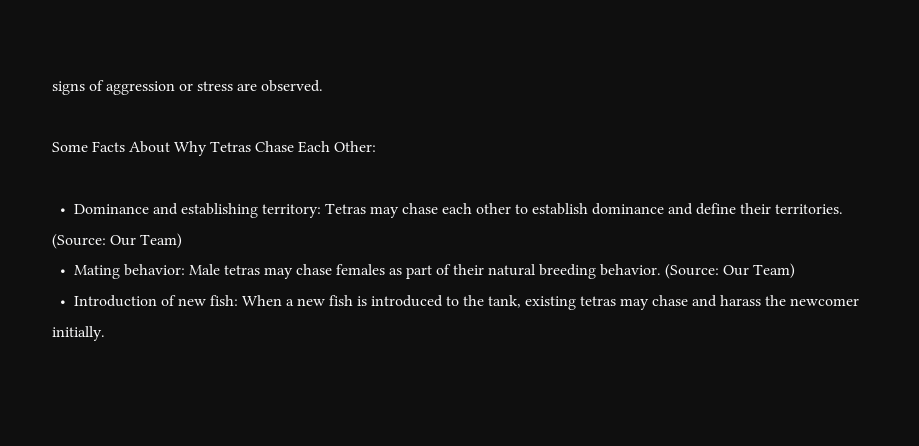signs of aggression or stress are observed.

Some Facts About Why Tetras Chase Each Other:

  •  Dominance and establishing territory: Tetras may chase each other to establish dominance and define their territories. (Source: Our Team)
  •  Mating behavior: Male tetras may chase females as part of their natural breeding behavior. (Source: Our Team)
  •  Introduction of new fish: When a new fish is introduced to the tank, existing tetras may chase and harass the newcomer initially.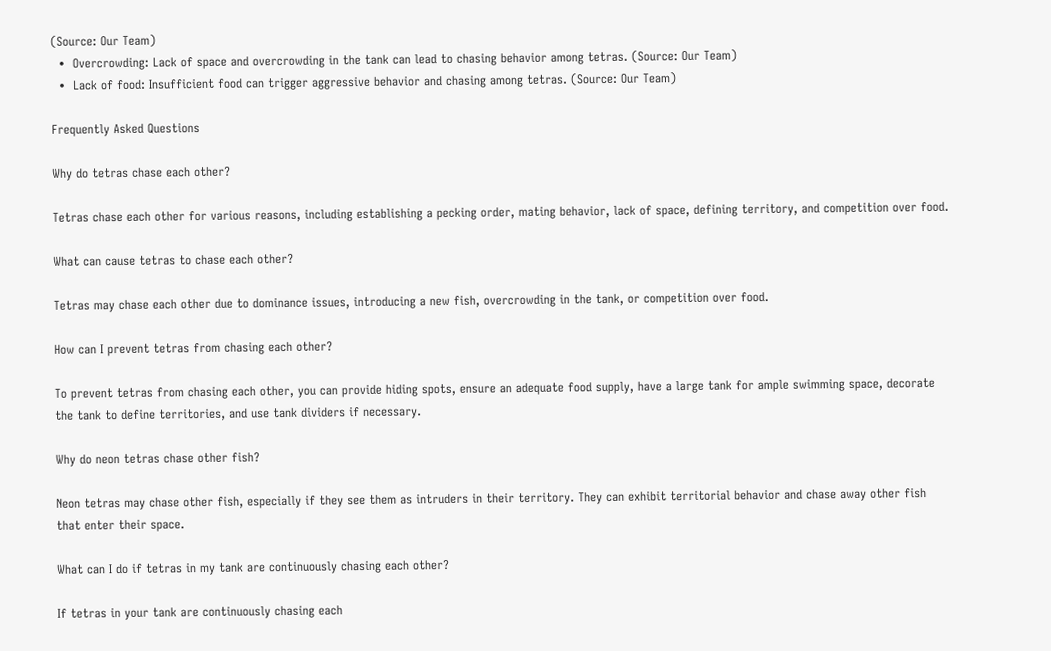(Source: Our Team)
  •  Overcrowding: Lack of space and overcrowding in the tank can lead to chasing behavior among tetras. (Source: Our Team)
  •  Lack of food: Insufficient food can trigger aggressive behavior and chasing among tetras. (Source: Our Team)

Frequently Asked Questions

Why do tetras chase each other?

Tetras chase each other for various reasons, including establishing a pecking order, mating behavior, lack of space, defining territory, and competition over food.

What can cause tetras to chase each other?

Tetras may chase each other due to dominance issues, introducing a new fish, overcrowding in the tank, or competition over food.

How can I prevent tetras from chasing each other?

To prevent tetras from chasing each other, you can provide hiding spots, ensure an adequate food supply, have a large tank for ample swimming space, decorate the tank to define territories, and use tank dividers if necessary.

Why do neon tetras chase other fish?

Neon tetras may chase other fish, especially if they see them as intruders in their territory. They can exhibit territorial behavior and chase away other fish that enter their space.

What can I do if tetras in my tank are continuously chasing each other?

If tetras in your tank are continuously chasing each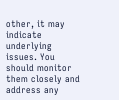other, it may indicate underlying issues. You should monitor them closely and address any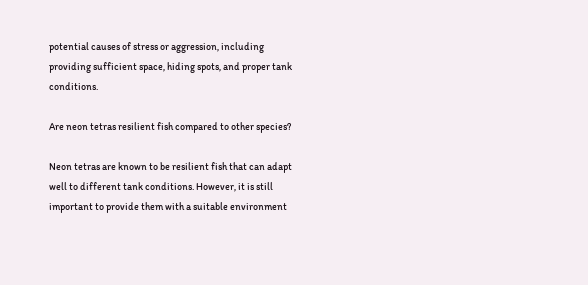potential causes of stress or aggression, including providing sufficient space, hiding spots, and proper tank conditions.

Are neon tetras resilient fish compared to other species?

Neon tetras are known to be resilient fish that can adapt well to different tank conditions. However, it is still important to provide them with a suitable environment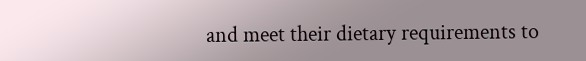and meet their dietary requirements to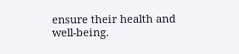ensure their health and well-being.